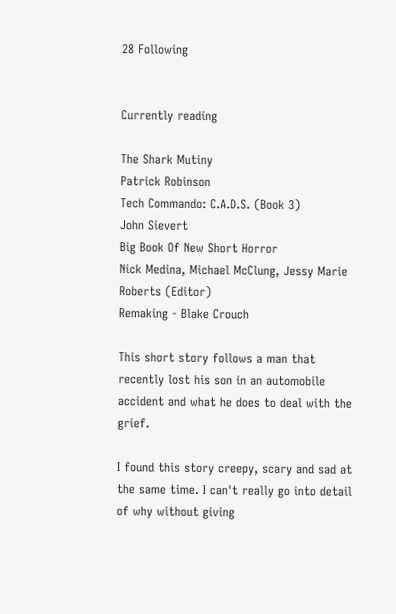28 Following


Currently reading

The Shark Mutiny
Patrick Robinson
Tech Commando: C.A.D.S. (Book 3)
John Sievert
Big Book Of New Short Horror
Nick Medina, Michael McClung, Jessy Marie Roberts (Editor)
Remaking - Blake Crouch

This short story follows a man that recently lost his son in an automobile accident and what he does to deal with the grief.

I found this story creepy, scary and sad at the same time. I can't really go into detail of why without giving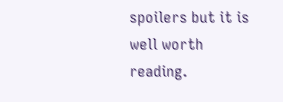spoilers but it is well worth reading.